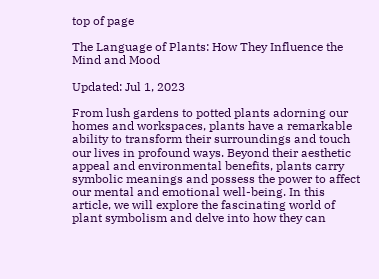top of page

The Language of Plants: How They Influence the Mind and Mood

Updated: Jul 1, 2023

From lush gardens to potted plants adorning our homes and workspaces, plants have a remarkable ability to transform their surroundings and touch our lives in profound ways. Beyond their aesthetic appeal and environmental benefits, plants carry symbolic meanings and possess the power to affect our mental and emotional well-being. In this article, we will explore the fascinating world of plant symbolism and delve into how they can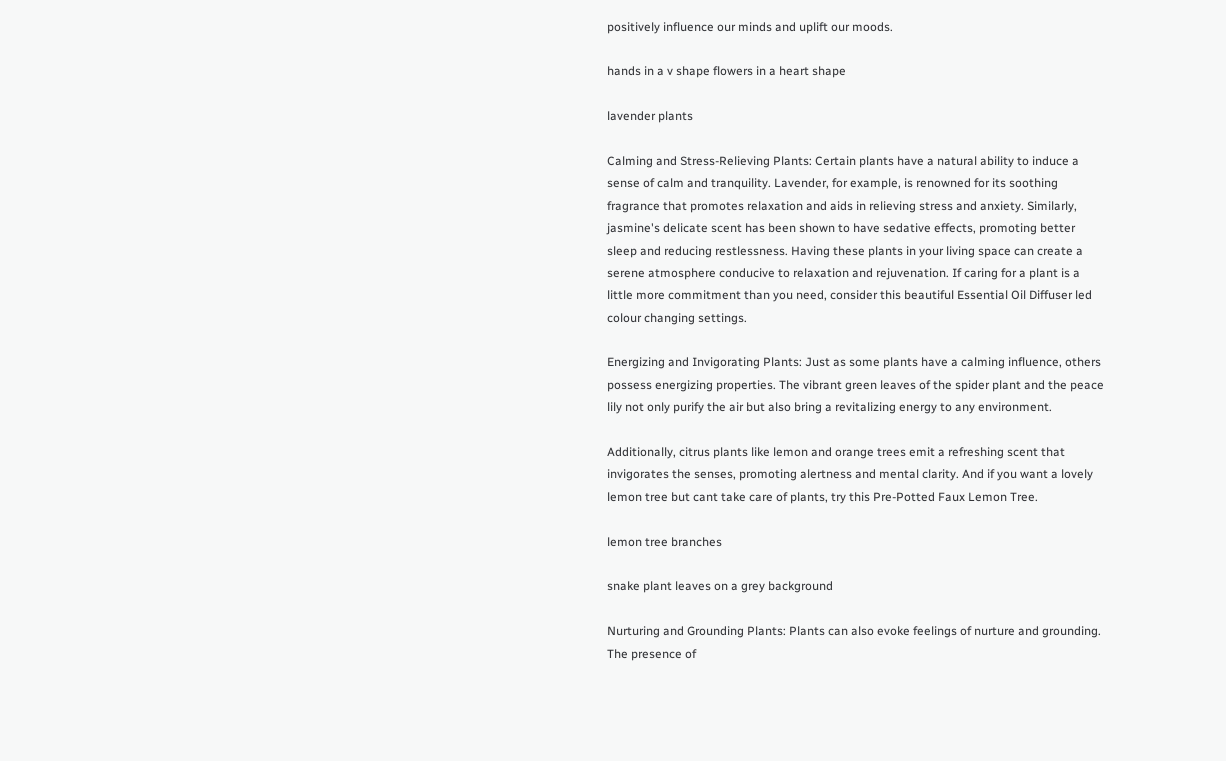positively influence our minds and uplift our moods.

hands in a v shape flowers in a heart shape

lavender plants

Calming and Stress-Relieving Plants: Certain plants have a natural ability to induce a sense of calm and tranquility. Lavender, for example, is renowned for its soothing fragrance that promotes relaxation and aids in relieving stress and anxiety. Similarly, jasmine's delicate scent has been shown to have sedative effects, promoting better sleep and reducing restlessness. Having these plants in your living space can create a serene atmosphere conducive to relaxation and rejuvenation. If caring for a plant is a little more commitment than you need, consider this beautiful Essential Oil Diffuser led colour changing settings.

Energizing and Invigorating Plants: Just as some plants have a calming influence, others possess energizing properties. The vibrant green leaves of the spider plant and the peace lily not only purify the air but also bring a revitalizing energy to any environment.

Additionally, citrus plants like lemon and orange trees emit a refreshing scent that invigorates the senses, promoting alertness and mental clarity. And if you want a lovely lemon tree but cant take care of plants, try this Pre-Potted Faux Lemon Tree.

lemon tree branches

snake plant leaves on a grey background

Nurturing and Grounding Plants: Plants can also evoke feelings of nurture and grounding. The presence of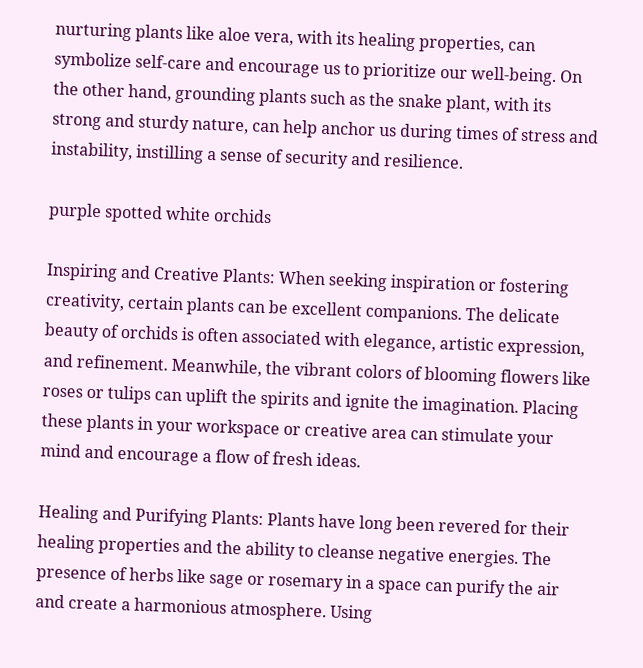nurturing plants like aloe vera, with its healing properties, can symbolize self-care and encourage us to prioritize our well-being. On the other hand, grounding plants such as the snake plant, with its strong and sturdy nature, can help anchor us during times of stress and instability, instilling a sense of security and resilience.

purple spotted white orchids

Inspiring and Creative Plants: When seeking inspiration or fostering creativity, certain plants can be excellent companions. The delicate beauty of orchids is often associated with elegance, artistic expression, and refinement. Meanwhile, the vibrant colors of blooming flowers like roses or tulips can uplift the spirits and ignite the imagination. Placing these plants in your workspace or creative area can stimulate your mind and encourage a flow of fresh ideas.

Healing and Purifying Plants: Plants have long been revered for their healing properties and the ability to cleanse negative energies. The presence of herbs like sage or rosemary in a space can purify the air and create a harmonious atmosphere. Using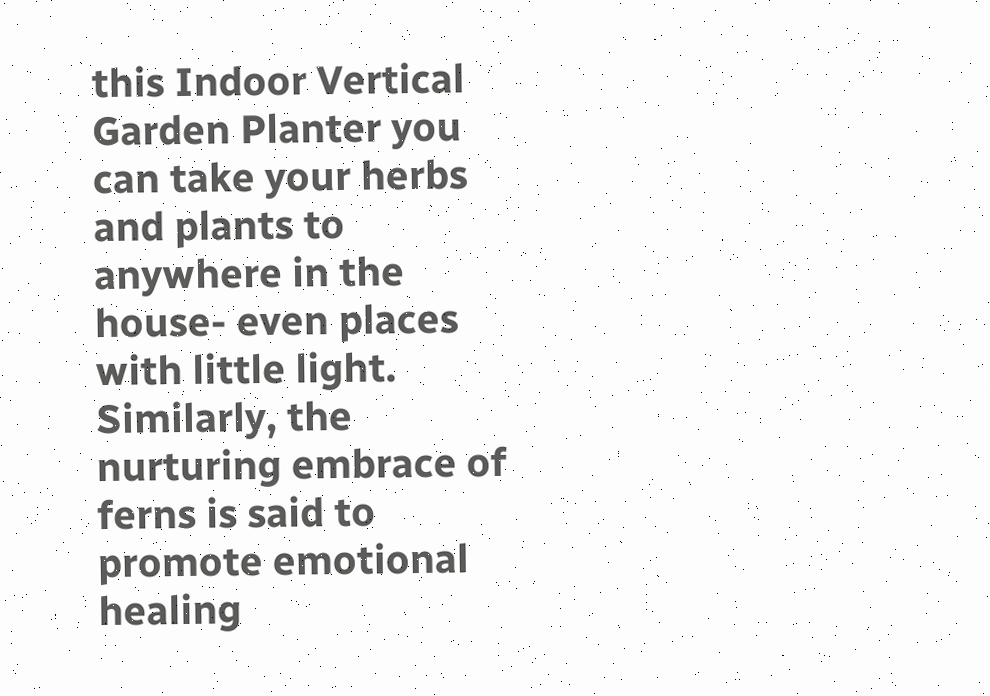this Indoor Vertical Garden Planter you can take your herbs and plants to anywhere in the house- even places with little light. Similarly, the nurturing embrace of ferns is said to promote emotional healing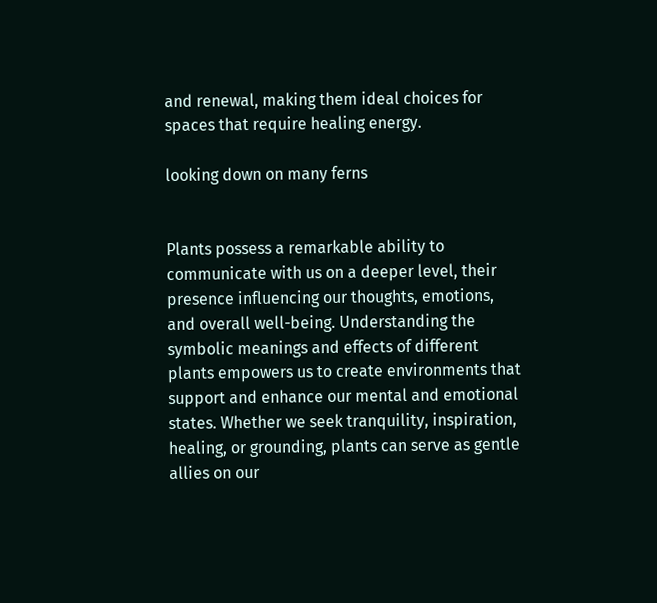and renewal, making them ideal choices for spaces that require healing energy.

looking down on many ferns


Plants possess a remarkable ability to communicate with us on a deeper level, their presence influencing our thoughts, emotions, and overall well-being. Understanding the symbolic meanings and effects of different plants empowers us to create environments that support and enhance our mental and emotional states. Whether we seek tranquility, inspiration, healing, or grounding, plants can serve as gentle allies on our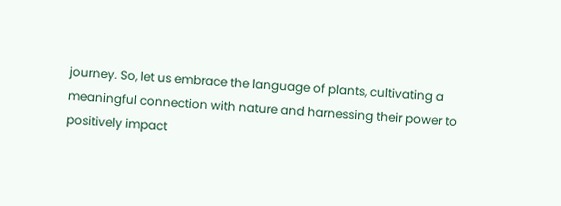journey. So, let us embrace the language of plants, cultivating a meaningful connection with nature and harnessing their power to positively impact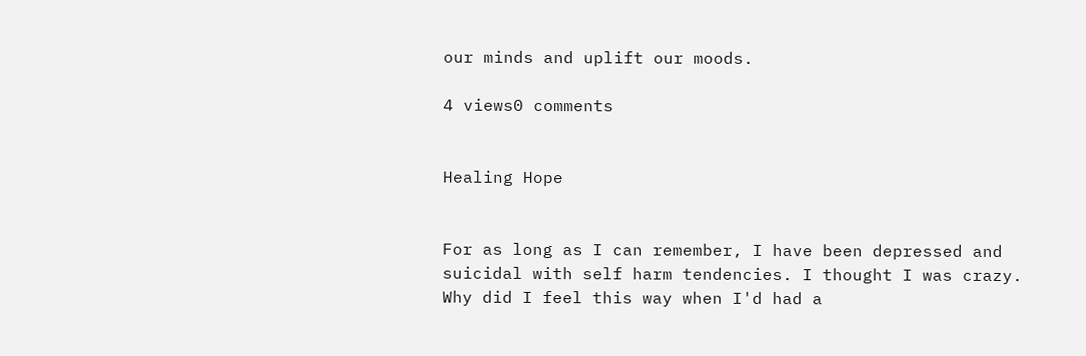our minds and uplift our moods.

4 views0 comments


Healing Hope


For as long as I can remember, I have been depressed and suicidal with self harm tendencies. I thought I was crazy. Why did I feel this way when I'd had a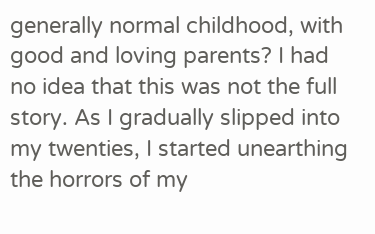generally normal childhood, with good and loving parents? I had no idea that this was not the full story. As I gradually slipped into my twenties, I started unearthing the horrors of my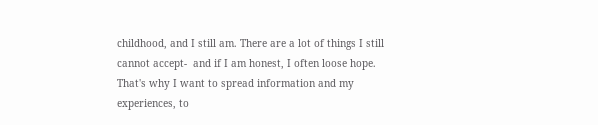childhood, and I still am. There are a lot of things I still cannot accept-  and if I am honest, I often loose hope. That's why I want to spread information and my experiences, to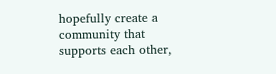hopefully create a community that supports each other,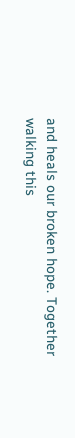and heals our broken hope. Together walking this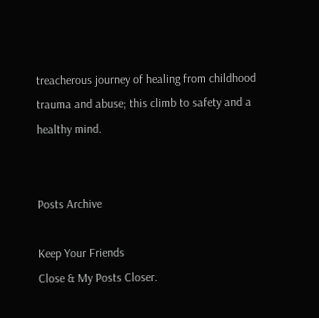treacherous journey of healing from childhood trauma and abuse; this climb to safety and a healthy mind.


Posts Archive

Keep Your Friends
Close & My Posts Closer.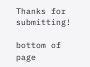Thanks for submitting!

bottom of page